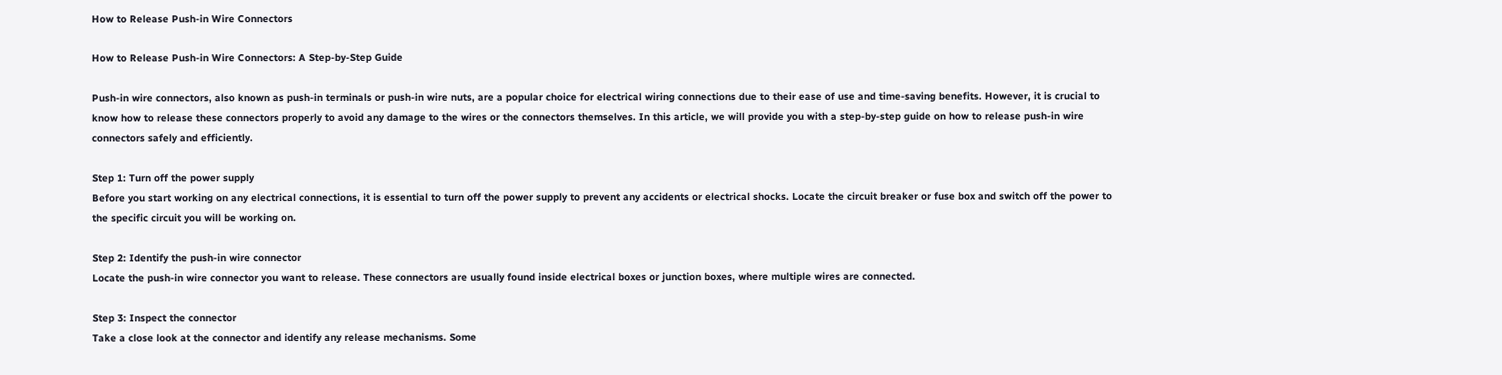How to Release Push-in Wire Connectors

How to Release Push-in Wire Connectors: A Step-by-Step Guide

Push-in wire connectors, also known as push-in terminals or push-in wire nuts, are a popular choice for electrical wiring connections due to their ease of use and time-saving benefits. However, it is crucial to know how to release these connectors properly to avoid any damage to the wires or the connectors themselves. In this article, we will provide you with a step-by-step guide on how to release push-in wire connectors safely and efficiently.

Step 1: Turn off the power supply
Before you start working on any electrical connections, it is essential to turn off the power supply to prevent any accidents or electrical shocks. Locate the circuit breaker or fuse box and switch off the power to the specific circuit you will be working on.

Step 2: Identify the push-in wire connector
Locate the push-in wire connector you want to release. These connectors are usually found inside electrical boxes or junction boxes, where multiple wires are connected.

Step 3: Inspect the connector
Take a close look at the connector and identify any release mechanisms. Some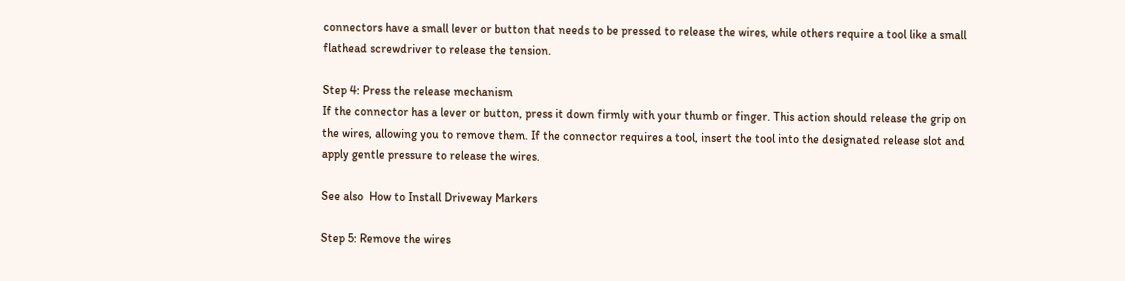connectors have a small lever or button that needs to be pressed to release the wires, while others require a tool like a small flathead screwdriver to release the tension.

Step 4: Press the release mechanism
If the connector has a lever or button, press it down firmly with your thumb or finger. This action should release the grip on the wires, allowing you to remove them. If the connector requires a tool, insert the tool into the designated release slot and apply gentle pressure to release the wires.

See also  How to Install Driveway Markers

Step 5: Remove the wires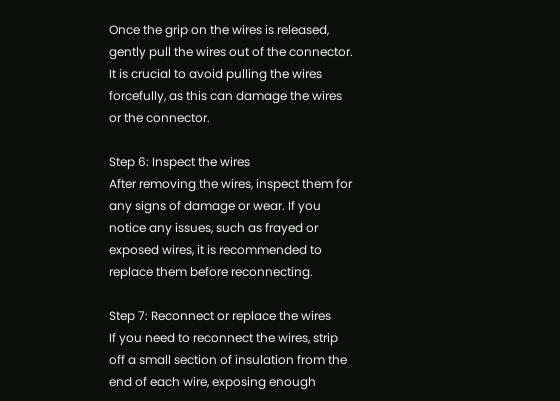Once the grip on the wires is released, gently pull the wires out of the connector. It is crucial to avoid pulling the wires forcefully, as this can damage the wires or the connector.

Step 6: Inspect the wires
After removing the wires, inspect them for any signs of damage or wear. If you notice any issues, such as frayed or exposed wires, it is recommended to replace them before reconnecting.

Step 7: Reconnect or replace the wires
If you need to reconnect the wires, strip off a small section of insulation from the end of each wire, exposing enough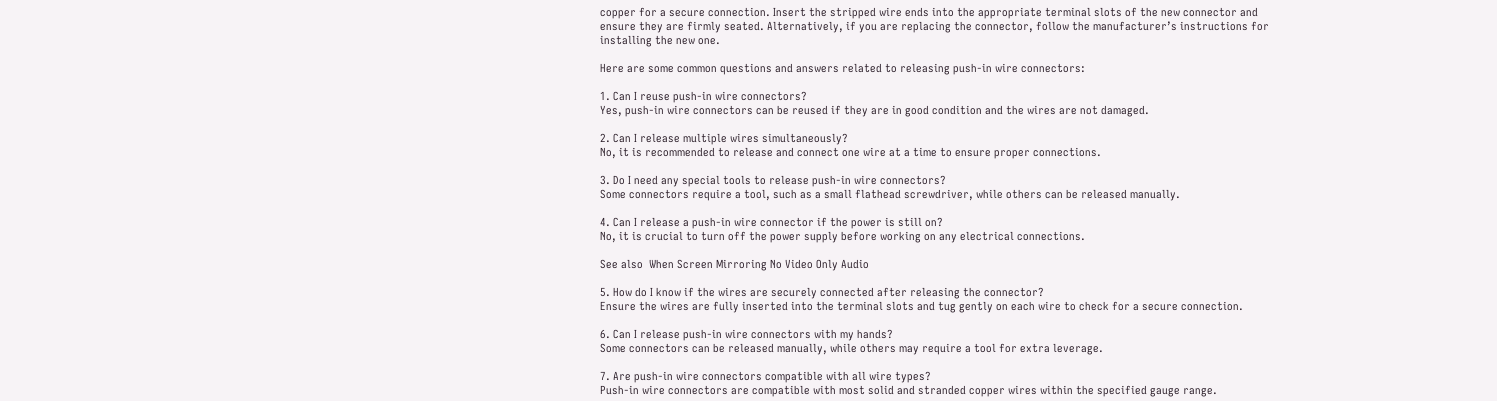copper for a secure connection. Insert the stripped wire ends into the appropriate terminal slots of the new connector and ensure they are firmly seated. Alternatively, if you are replacing the connector, follow the manufacturer’s instructions for installing the new one.

Here are some common questions and answers related to releasing push-in wire connectors:

1. Can I reuse push-in wire connectors?
Yes, push-in wire connectors can be reused if they are in good condition and the wires are not damaged.

2. Can I release multiple wires simultaneously?
No, it is recommended to release and connect one wire at a time to ensure proper connections.

3. Do I need any special tools to release push-in wire connectors?
Some connectors require a tool, such as a small flathead screwdriver, while others can be released manually.

4. Can I release a push-in wire connector if the power is still on?
No, it is crucial to turn off the power supply before working on any electrical connections.

See also  When Screen Mirroring No Video Only Audio

5. How do I know if the wires are securely connected after releasing the connector?
Ensure the wires are fully inserted into the terminal slots and tug gently on each wire to check for a secure connection.

6. Can I release push-in wire connectors with my hands?
Some connectors can be released manually, while others may require a tool for extra leverage.

7. Are push-in wire connectors compatible with all wire types?
Push-in wire connectors are compatible with most solid and stranded copper wires within the specified gauge range.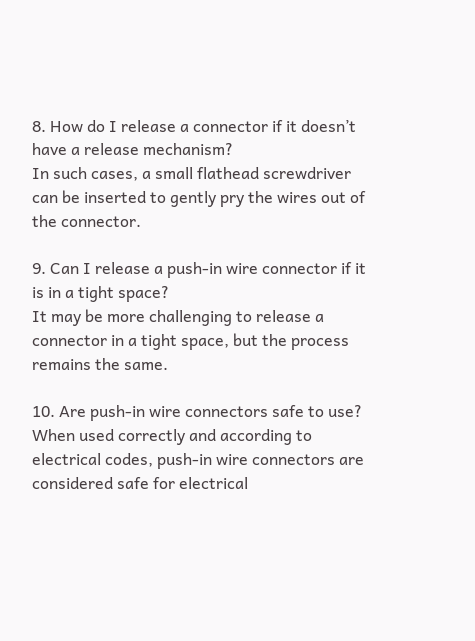8. How do I release a connector if it doesn’t have a release mechanism?
In such cases, a small flathead screwdriver can be inserted to gently pry the wires out of the connector.

9. Can I release a push-in wire connector if it is in a tight space?
It may be more challenging to release a connector in a tight space, but the process remains the same.

10. Are push-in wire connectors safe to use?
When used correctly and according to electrical codes, push-in wire connectors are considered safe for electrical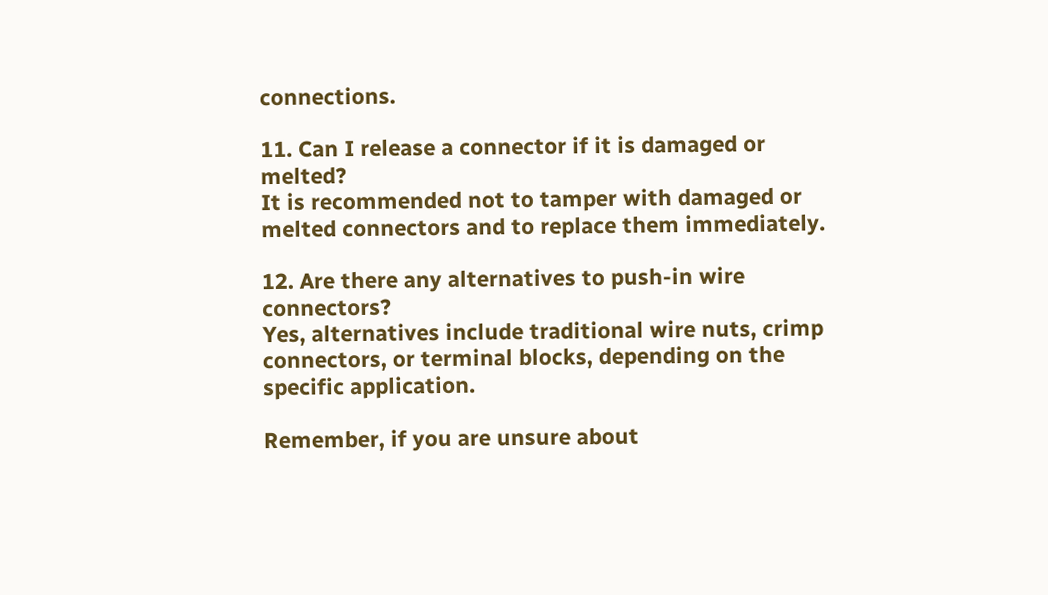connections.

11. Can I release a connector if it is damaged or melted?
It is recommended not to tamper with damaged or melted connectors and to replace them immediately.

12. Are there any alternatives to push-in wire connectors?
Yes, alternatives include traditional wire nuts, crimp connectors, or terminal blocks, depending on the specific application.

Remember, if you are unsure about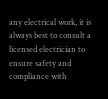any electrical work, it is always best to consult a licensed electrician to ensure safety and compliance with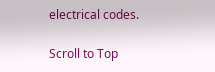electrical codes.

Scroll to Top